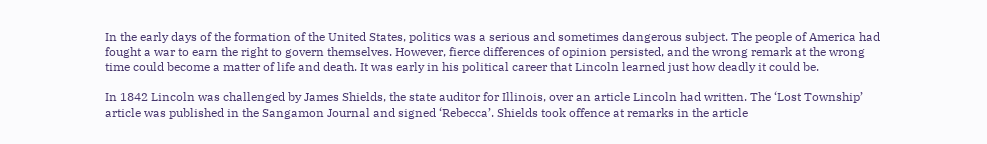In the early days of the formation of the United States, politics was a serious and sometimes dangerous subject. The people of America had fought a war to earn the right to govern themselves. However, fierce differences of opinion persisted, and the wrong remark at the wrong time could become a matter of life and death. It was early in his political career that Lincoln learned just how deadly it could be.

In 1842 Lincoln was challenged by James Shields, the state auditor for Illinois, over an article Lincoln had written. The ‘Lost Township’ article was published in the Sangamon Journal and signed ‘Rebecca’. Shields took offence at remarks in the article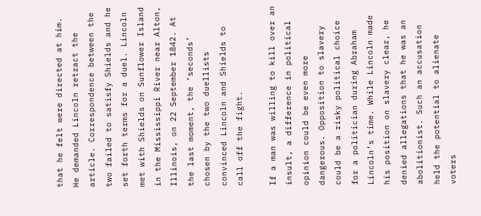that he felt were directed at him. He demanded Lincoln retract the article. Correspondence between the two failed to satisfy Shields and he set forth terms for a duel. Lincoln met with Shields on Sunflower Island in the Mississippi River near Alton, Illinois, on 22 September 1842. At the last moment, the ‘seconds’ chosen by the two duellists convinced Lincoln and Shields to call off the fight.

If a man was willing to kill over an insult, a difference in political opinion could be even more dangerous. Opposition to slavery could be a risky political choice for a politician during Abraham Lincoln’s time. While Lincoln made his position on slavery clear, he denied allegations that he was an abolitionist. Such an accusation held the potential to alienate voters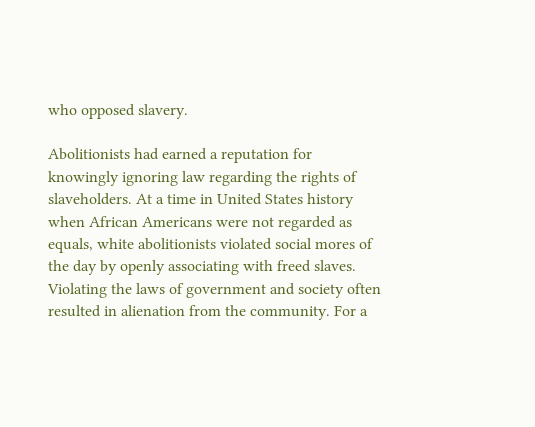who opposed slavery.

Abolitionists had earned a reputation for knowingly ignoring law regarding the rights of slaveholders. At a time in United States history when African Americans were not regarded as equals, white abolitionists violated social mores of the day by openly associating with freed slaves. Violating the laws of government and society often resulted in alienation from the community. For a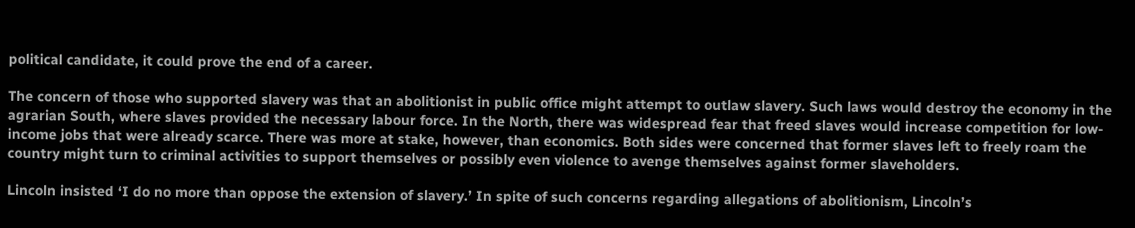political candidate, it could prove the end of a career.

The concern of those who supported slavery was that an abolitionist in public office might attempt to outlaw slavery. Such laws would destroy the economy in the agrarian South, where slaves provided the necessary labour force. In the North, there was widespread fear that freed slaves would increase competition for low-income jobs that were already scarce. There was more at stake, however, than economics. Both sides were concerned that former slaves left to freely roam the country might turn to criminal activities to support themselves or possibly even violence to avenge themselves against former slaveholders.

Lincoln insisted ‘I do no more than oppose the extension of slavery.’ In spite of such concerns regarding allegations of abolitionism, Lincoln’s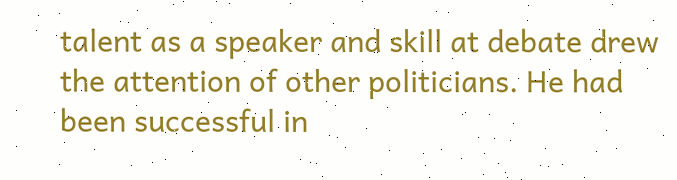talent as a speaker and skill at debate drew the attention of other politicians. He had been successful in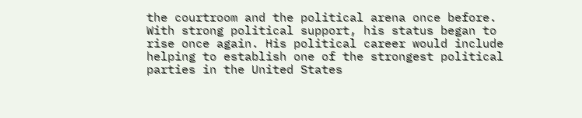the courtroom and the political arena once before. With strong political support, his status began to rise once again. His political career would include helping to establish one of the strongest political parties in the United States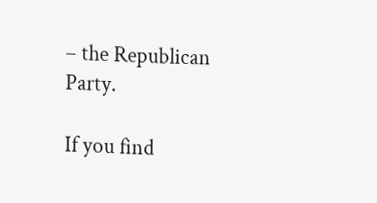– the Republican Party.

If you find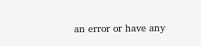an error or have any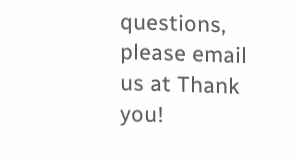questions, please email us at Thank you!